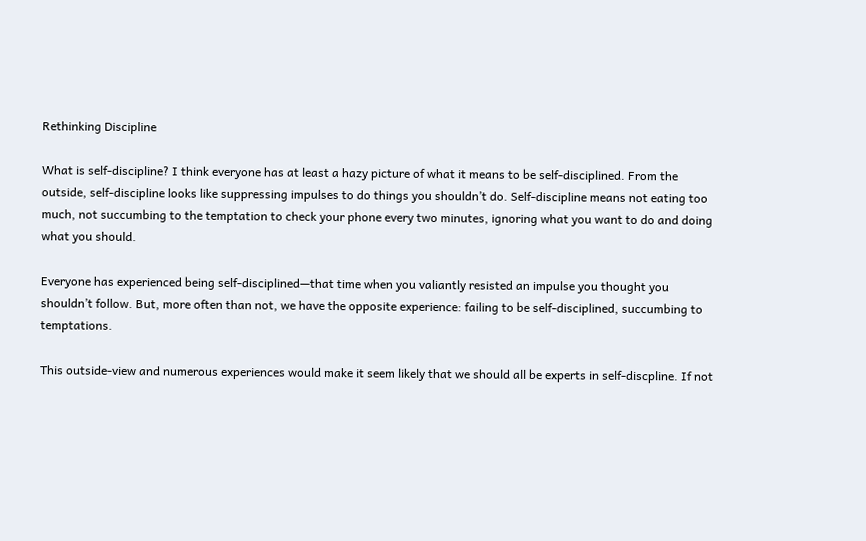Rethinking Discipline

What is self-discipline? I think everyone has at least a hazy picture of what it means to be self-disciplined. From the outside, self-discipline looks like suppressing impulses to do things you shouldn’t do. Self-discipline means not eating too much, not succumbing to the temptation to check your phone every two minutes, ignoring what you want to do and doing what you should.

Everyone has experienced being self-disciplined—that time when you valiantly resisted an impulse you thought you shouldn’t follow. But, more often than not, we have the opposite experience: failing to be self-disciplined, succumbing to temptations.

This outside-view and numerous experiences would make it seem likely that we should all be experts in self-discpline. If not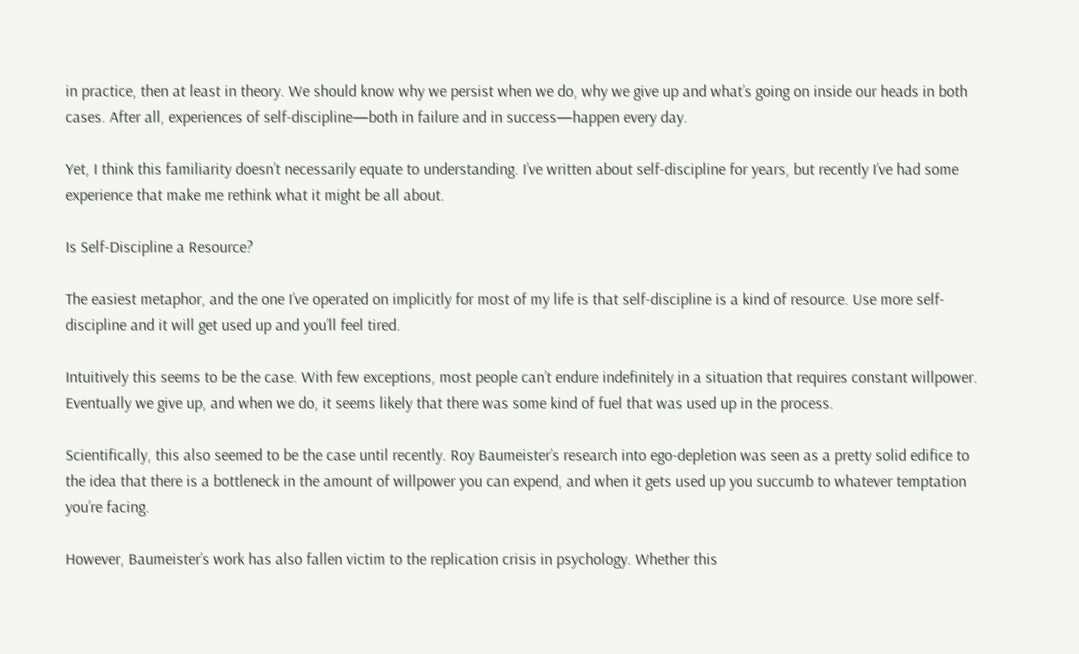in practice, then at least in theory. We should know why we persist when we do, why we give up and what’s going on inside our heads in both cases. After all, experiences of self-discipline—both in failure and in success—happen every day.

Yet, I think this familiarity doesn’t necessarily equate to understanding. I’ve written about self-discipline for years, but recently I’ve had some experience that make me rethink what it might be all about.

Is Self-Discipline a Resource?

The easiest metaphor, and the one I’ve operated on implicitly for most of my life is that self-discipline is a kind of resource. Use more self-discipline and it will get used up and you’ll feel tired.

Intuitively this seems to be the case. With few exceptions, most people can’t endure indefinitely in a situation that requires constant willpower. Eventually we give up, and when we do, it seems likely that there was some kind of fuel that was used up in the process.

Scientifically, this also seemed to be the case until recently. Roy Baumeister’s research into ego-depletion was seen as a pretty solid edifice to the idea that there is a bottleneck in the amount of willpower you can expend, and when it gets used up you succumb to whatever temptation you’re facing.

However, Baumeister’s work has also fallen victim to the replication crisis in psychology. Whether this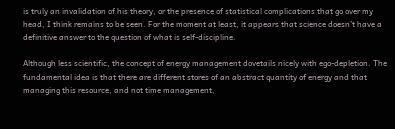is truly an invalidation of his theory, or the presence of statistical complications that go over my head, I think remains to be seen. For the moment at least, it appears that science doesn’t have a definitive answer to the question of what is self-discipline.

Although less scientific, the concept of energy management dovetails nicely with ego-depletion. The fundamental idea is that there are different stores of an abstract quantity of energy and that managing this resource, and not time management,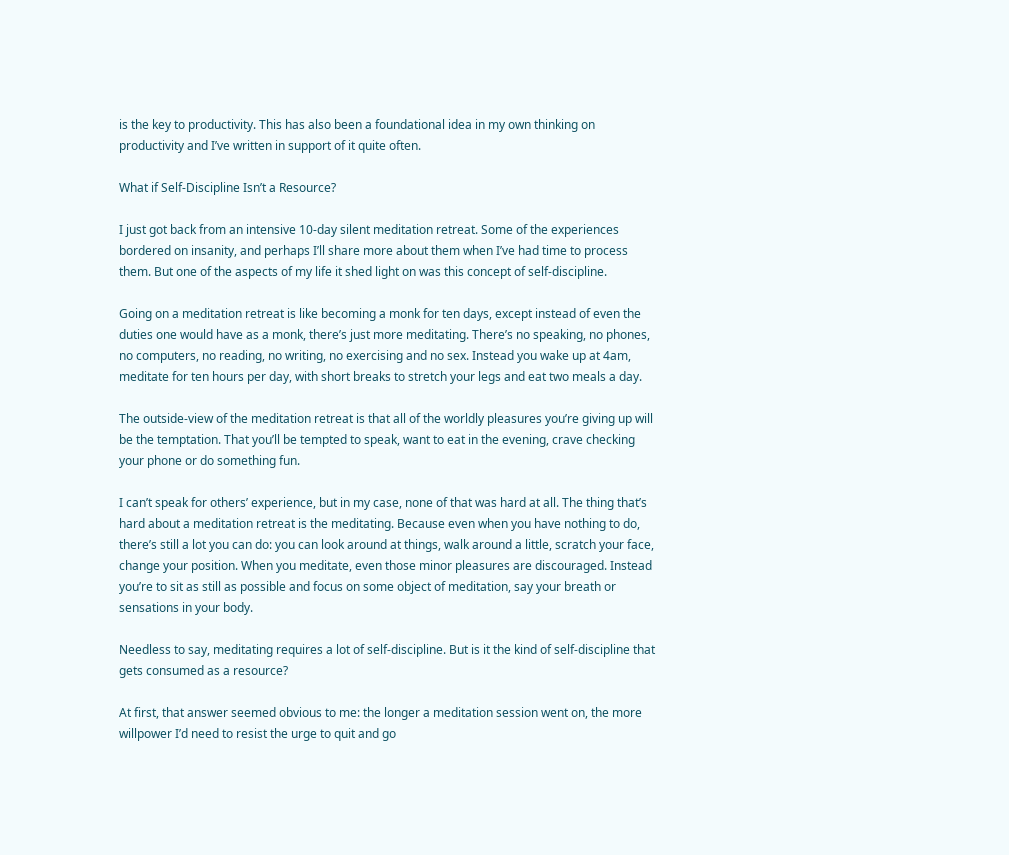is the key to productivity. This has also been a foundational idea in my own thinking on productivity and I’ve written in support of it quite often.

What if Self-Discipline Isn’t a Resource?

I just got back from an intensive 10-day silent meditation retreat. Some of the experiences bordered on insanity, and perhaps I’ll share more about them when I’ve had time to process them. But one of the aspects of my life it shed light on was this concept of self-discipline.

Going on a meditation retreat is like becoming a monk for ten days, except instead of even the duties one would have as a monk, there’s just more meditating. There’s no speaking, no phones, no computers, no reading, no writing, no exercising and no sex. Instead you wake up at 4am, meditate for ten hours per day, with short breaks to stretch your legs and eat two meals a day.

The outside-view of the meditation retreat is that all of the worldly pleasures you’re giving up will be the temptation. That you’ll be tempted to speak, want to eat in the evening, crave checking your phone or do something fun.

I can’t speak for others’ experience, but in my case, none of that was hard at all. The thing that’s hard about a meditation retreat is the meditating. Because even when you have nothing to do, there’s still a lot you can do: you can look around at things, walk around a little, scratch your face, change your position. When you meditate, even those minor pleasures are discouraged. Instead you’re to sit as still as possible and focus on some object of meditation, say your breath or sensations in your body.

Needless to say, meditating requires a lot of self-discipline. But is it the kind of self-discipline that gets consumed as a resource?

At first, that answer seemed obvious to me: the longer a meditation session went on, the more willpower I’d need to resist the urge to quit and go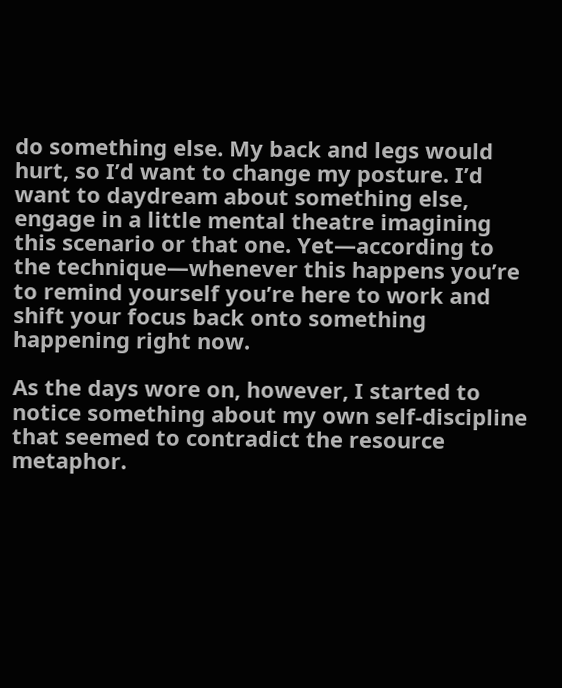do something else. My back and legs would hurt, so I’d want to change my posture. I’d want to daydream about something else, engage in a little mental theatre imagining this scenario or that one. Yet—according to the technique—whenever this happens you’re to remind yourself you’re here to work and shift your focus back onto something happening right now.

As the days wore on, however, I started to notice something about my own self-discipline that seemed to contradict the resource metaphor.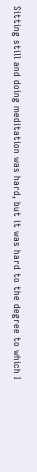Sitting still and doing meditation was hard, but it was hard to the degree to which I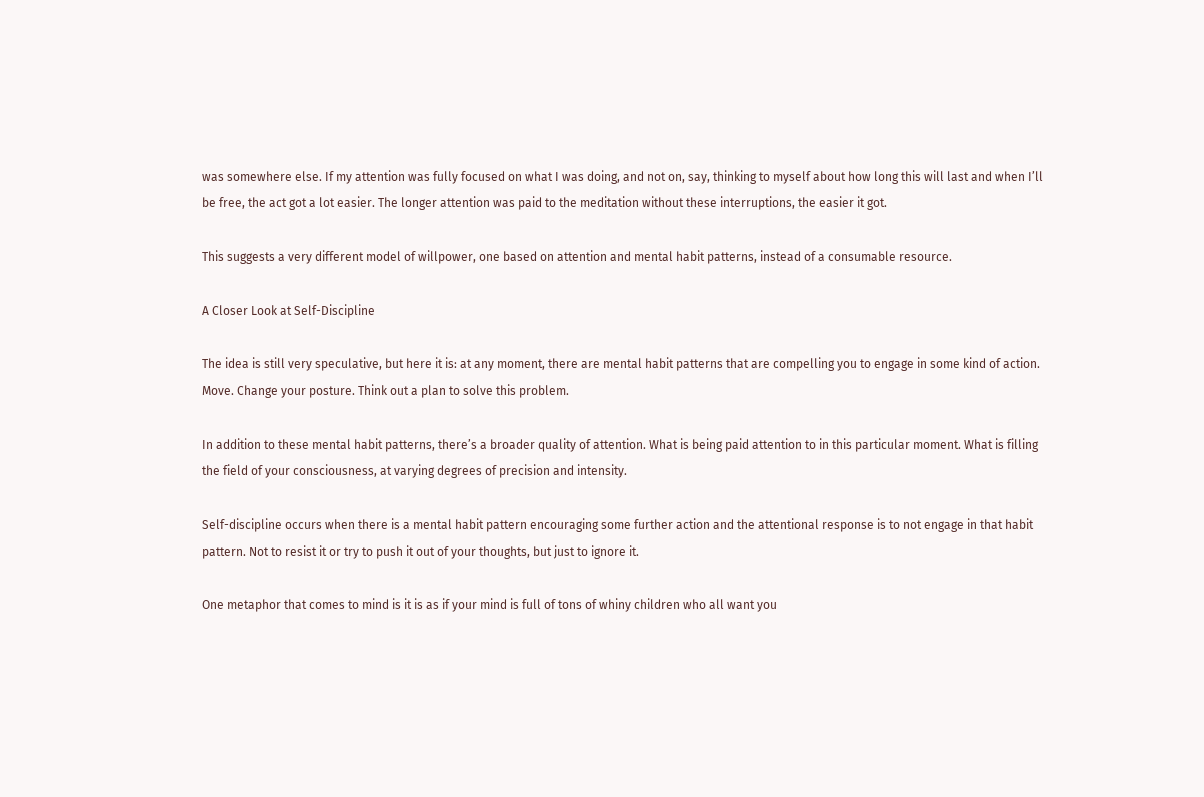was somewhere else. If my attention was fully focused on what I was doing, and not on, say, thinking to myself about how long this will last and when I’ll be free, the act got a lot easier. The longer attention was paid to the meditation without these interruptions, the easier it got.

This suggests a very different model of willpower, one based on attention and mental habit patterns, instead of a consumable resource.

A Closer Look at Self-Discipline

The idea is still very speculative, but here it is: at any moment, there are mental habit patterns that are compelling you to engage in some kind of action. Move. Change your posture. Think out a plan to solve this problem.

In addition to these mental habit patterns, there’s a broader quality of attention. What is being paid attention to in this particular moment. What is filling the field of your consciousness, at varying degrees of precision and intensity.

Self-discipline occurs when there is a mental habit pattern encouraging some further action and the attentional response is to not engage in that habit pattern. Not to resist it or try to push it out of your thoughts, but just to ignore it.

One metaphor that comes to mind is it is as if your mind is full of tons of whiny children who all want you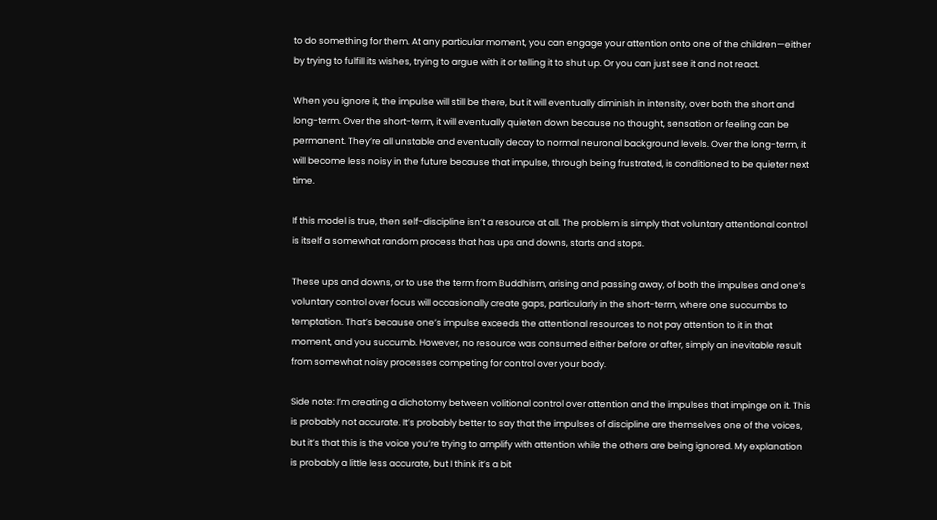to do something for them. At any particular moment, you can engage your attention onto one of the children—either by trying to fulfill its wishes, trying to argue with it or telling it to shut up. Or you can just see it and not react.

When you ignore it, the impulse will still be there, but it will eventually diminish in intensity, over both the short and long-term. Over the short-term, it will eventually quieten down because no thought, sensation or feeling can be permanent. They’re all unstable and eventually decay to normal neuronal background levels. Over the long-term, it will become less noisy in the future because that impulse, through being frustrated, is conditioned to be quieter next time.

If this model is true, then self-discipline isn’t a resource at all. The problem is simply that voluntary attentional control is itself a somewhat random process that has ups and downs, starts and stops.

These ups and downs, or to use the term from Buddhism, arising and passing away, of both the impulses and one’s voluntary control over focus will occasionally create gaps, particularly in the short-term, where one succumbs to temptation. That’s because one’s impulse exceeds the attentional resources to not pay attention to it in that moment, and you succumb. However, no resource was consumed either before or after, simply an inevitable result from somewhat noisy processes competing for control over your body.

Side note: I’m creating a dichotomy between volitional control over attention and the impulses that impinge on it. This is probably not accurate. It’s probably better to say that the impulses of discipline are themselves one of the voices, but it’s that this is the voice you’re trying to amplify with attention while the others are being ignored. My explanation is probably a little less accurate, but I think it’s a bit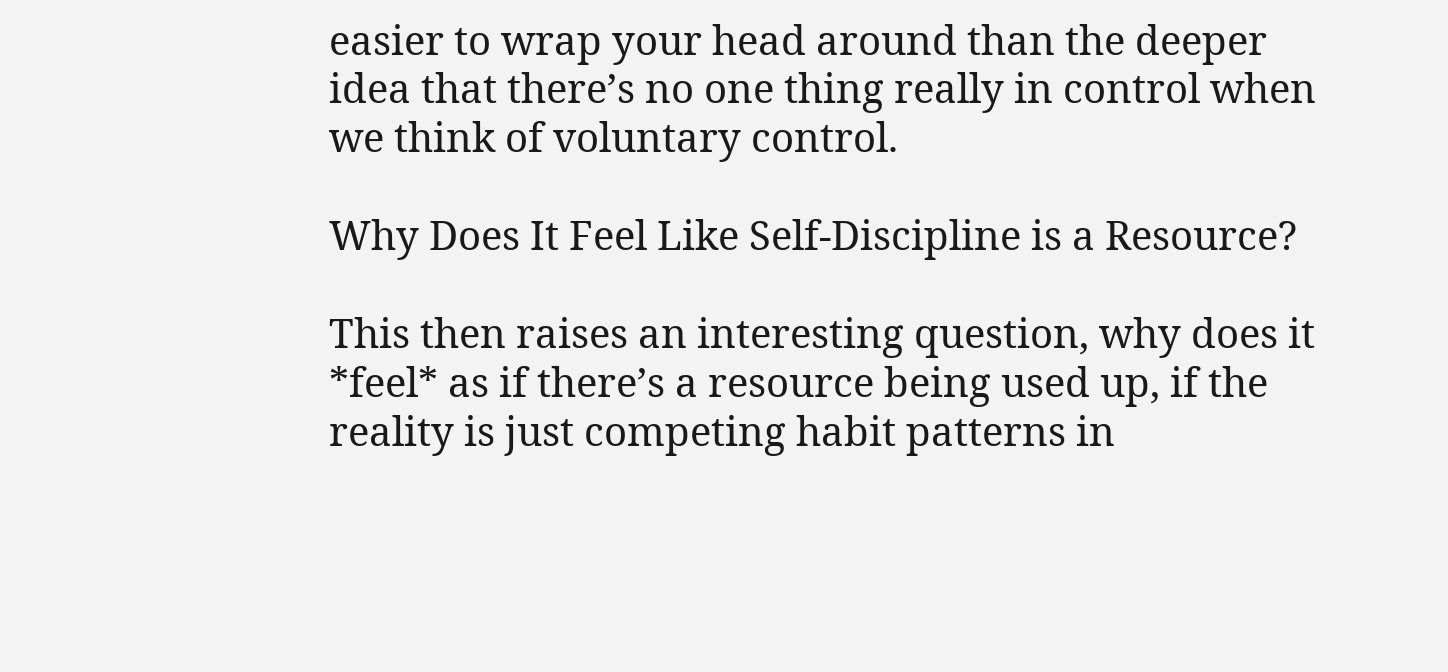easier to wrap your head around than the deeper idea that there’s no one thing really in control when we think of voluntary control.

Why Does It Feel Like Self-Discipline is a Resource?

This then raises an interesting question, why does it *feel* as if there’s a resource being used up, if the reality is just competing habit patterns in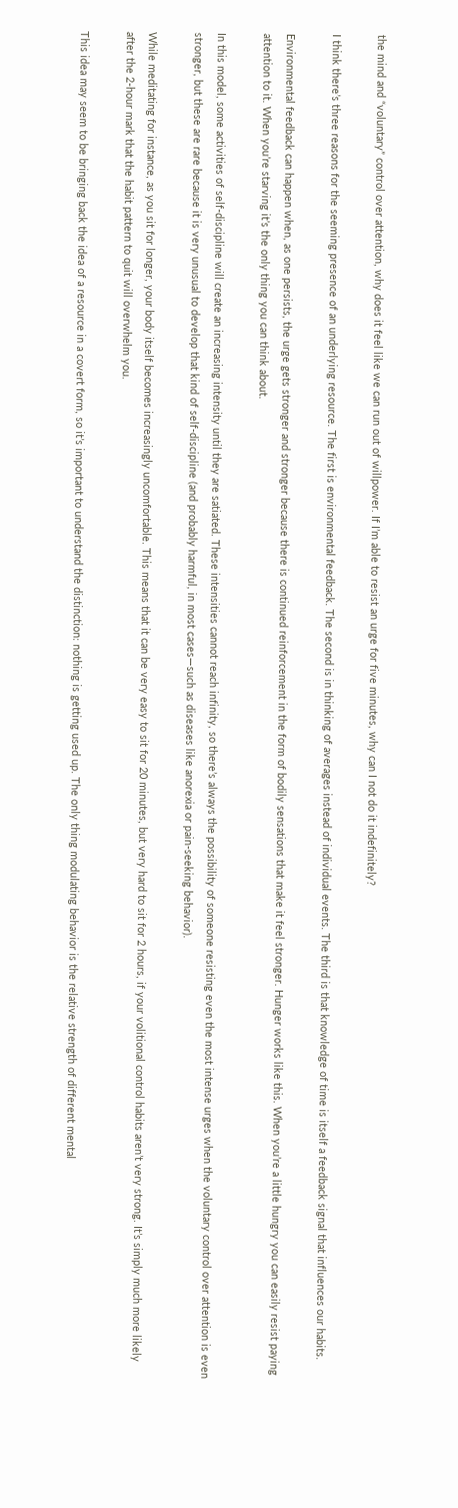the mind and “voluntary” control over attention, why does it feel like we can run out of willpower. If I’m able to resist an urge for five minutes, why can I not do it indefinitely?

I think there’s three reasons for the seeming presence of an underlying resource. The first is environmental feedback. The second is in thinking of averages instead of individual events. The third is that knowledge of time is itself a feedback signal that influences our habits.

Environmental feedback can happen when, as one persists, the urge gets stronger and stronger because there is continued reinforcement in the form of bodily sensations that make it feel stronger. Hunger works like this. When you’re a little hungry you can easily resist paying attention to it. When you’re starving it’s the only thing you can think about.

In this model, some activities of self-discipline will create an increasing intensity until they are satiated. These intensities cannot reach infinity, so there’s always the possibility of someone resisting even the most intense urges when the voluntary control over attention is even stronger, but these are rare because it is very unusual to develop that kind of self-discipline (and probably harmful, in most cases—such as diseases like anorexia or pain-seeking behavior).

While meditating for instance, as you sit for longer, your body itself becomes increasingly uncomfortable. This means that it can be very easy to sit for 20 minutes, but very hard to sit for 2 hours, if your volitional control habits aren’t very strong. It’s simply much more likely after the 2-hour mark that the habit pattern to quit will overwhelm you.

This idea may seem to be bringing back the idea of a resource in a covert form, so it’s important to understand the distinction: nothing is getting used up. The only thing modulating behavior is the relative strength of different mental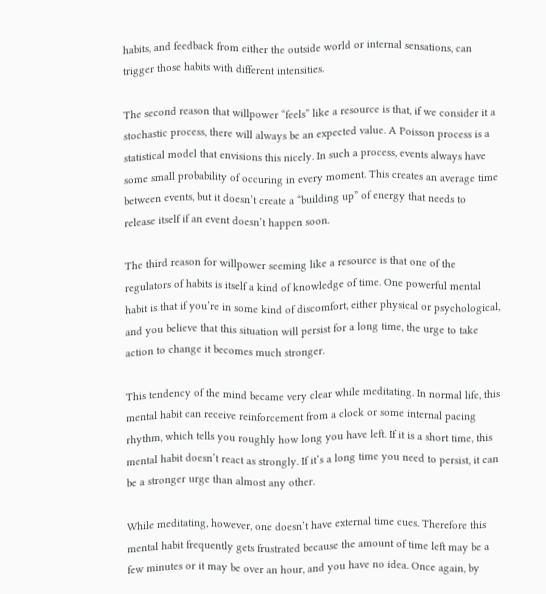habits, and feedback from either the outside world or internal sensations, can trigger those habits with different intensities.

The second reason that willpower “feels” like a resource is that, if we consider it a stochastic process, there will always be an expected value. A Poisson process is a statistical model that envisions this nicely. In such a process, events always have some small probability of occuring in every moment. This creates an average time between events, but it doesn’t create a “building up” of energy that needs to release itself if an event doesn’t happen soon.

The third reason for willpower seeming like a resource is that one of the regulators of habits is itself a kind of knowledge of time. One powerful mental habit is that if you’re in some kind of discomfort, either physical or psychological, and you believe that this situation will persist for a long time, the urge to take action to change it becomes much stronger.

This tendency of the mind became very clear while meditating. In normal life, this mental habit can receive reinforcement from a clock or some internal pacing rhythm, which tells you roughly how long you have left. If it is a short time, this mental habit doesn’t react as strongly. If it’s a long time you need to persist, it can be a stronger urge than almost any other.

While meditating, however, one doesn’t have external time cues. Therefore this mental habit frequently gets frustrated because the amount of time left may be a few minutes or it may be over an hour, and you have no idea. Once again, by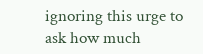ignoring this urge to ask how much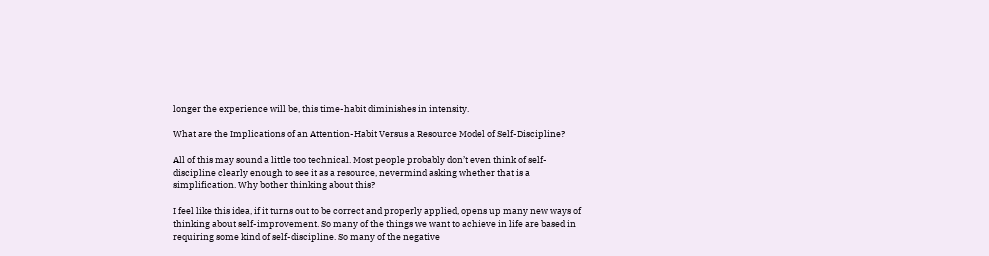longer the experience will be, this time-habit diminishes in intensity.

What are the Implications of an Attention-Habit Versus a Resource Model of Self-Discipline?

All of this may sound a little too technical. Most people probably don’t even think of self-discipline clearly enough to see it as a resource, nevermind asking whether that is a simplification. Why bother thinking about this?

I feel like this idea, if it turns out to be correct and properly applied, opens up many new ways of thinking about self-improvement. So many of the things we want to achieve in life are based in requiring some kind of self-discipline. So many of the negative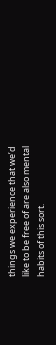things we experience that we’d like to be free of are also mental habits of this sort.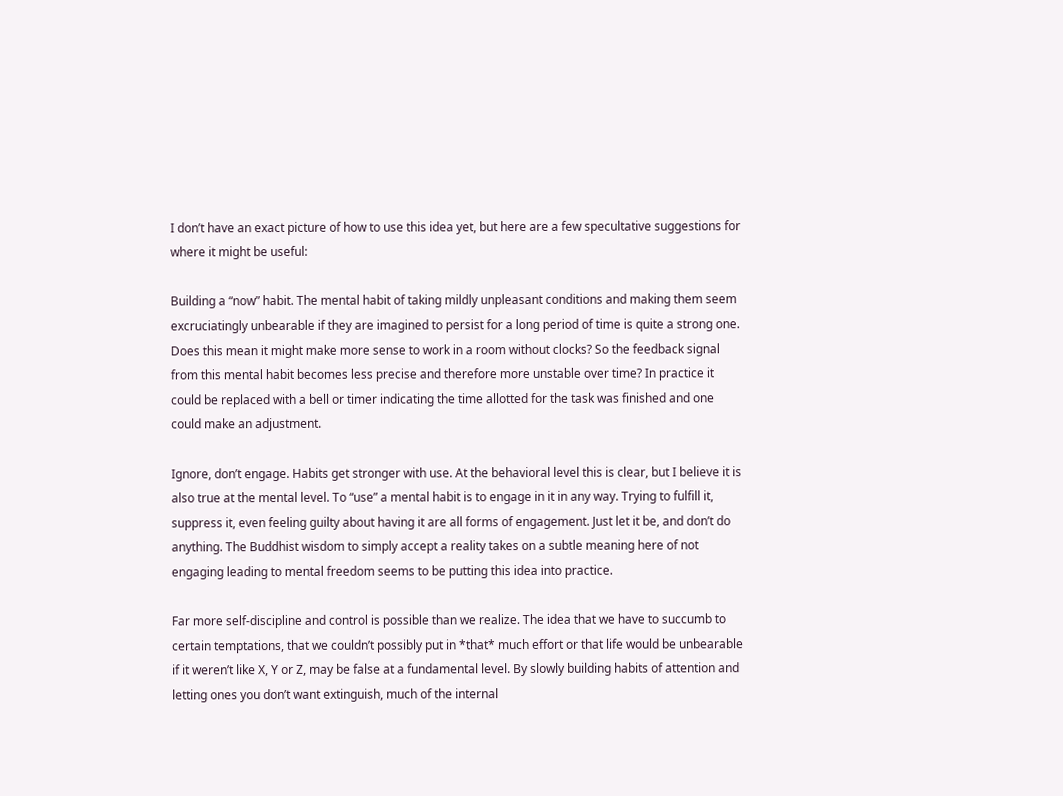I don’t have an exact picture of how to use this idea yet, but here are a few specultative suggestions for where it might be useful:

Building a “now” habit. The mental habit of taking mildly unpleasant conditions and making them seem excruciatingly unbearable if they are imagined to persist for a long period of time is quite a strong one. Does this mean it might make more sense to work in a room without clocks? So the feedback signal from this mental habit becomes less precise and therefore more unstable over time? In practice it could be replaced with a bell or timer indicating the time allotted for the task was finished and one could make an adjustment.

Ignore, don’t engage. Habits get stronger with use. At the behavioral level this is clear, but I believe it is also true at the mental level. To “use” a mental habit is to engage in it in any way. Trying to fulfill it, suppress it, even feeling guilty about having it are all forms of engagement. Just let it be, and don’t do anything. The Buddhist wisdom to simply accept a reality takes on a subtle meaning here of not engaging leading to mental freedom seems to be putting this idea into practice.

Far more self-discipline and control is possible than we realize. The idea that we have to succumb to certain temptations, that we couldn’t possibly put in *that* much effort or that life would be unbearable if it weren’t like X, Y or Z, may be false at a fundamental level. By slowly building habits of attention and letting ones you don’t want extinguish, much of the internal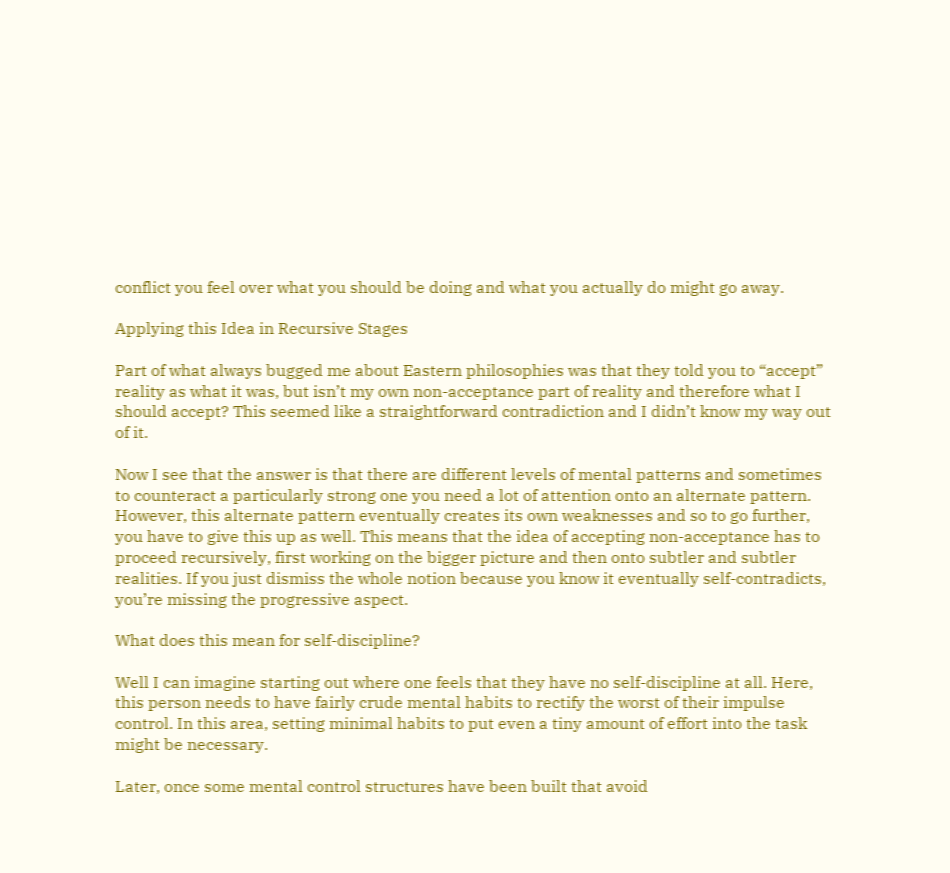conflict you feel over what you should be doing and what you actually do might go away.

Applying this Idea in Recursive Stages

Part of what always bugged me about Eastern philosophies was that they told you to “accept” reality as what it was, but isn’t my own non-acceptance part of reality and therefore what I should accept? This seemed like a straightforward contradiction and I didn’t know my way out of it.

Now I see that the answer is that there are different levels of mental patterns and sometimes to counteract a particularly strong one you need a lot of attention onto an alternate pattern. However, this alternate pattern eventually creates its own weaknesses and so to go further, you have to give this up as well. This means that the idea of accepting non-acceptance has to proceed recursively, first working on the bigger picture and then onto subtler and subtler realities. If you just dismiss the whole notion because you know it eventually self-contradicts, you’re missing the progressive aspect.

What does this mean for self-discipline?

Well I can imagine starting out where one feels that they have no self-discipline at all. Here, this person needs to have fairly crude mental habits to rectify the worst of their impulse control. In this area, setting minimal habits to put even a tiny amount of effort into the task might be necessary.

Later, once some mental control structures have been built that avoid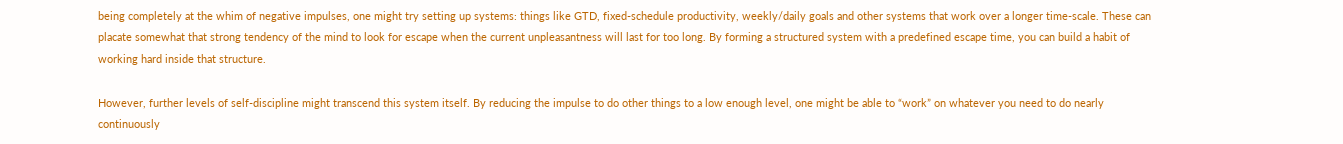being completely at the whim of negative impulses, one might try setting up systems: things like GTD, fixed-schedule productivity, weekly/daily goals and other systems that work over a longer time-scale. These can placate somewhat that strong tendency of the mind to look for escape when the current unpleasantness will last for too long. By forming a structured system with a predefined escape time, you can build a habit of working hard inside that structure.

However, further levels of self-discipline might transcend this system itself. By reducing the impulse to do other things to a low enough level, one might be able to “work” on whatever you need to do nearly continuously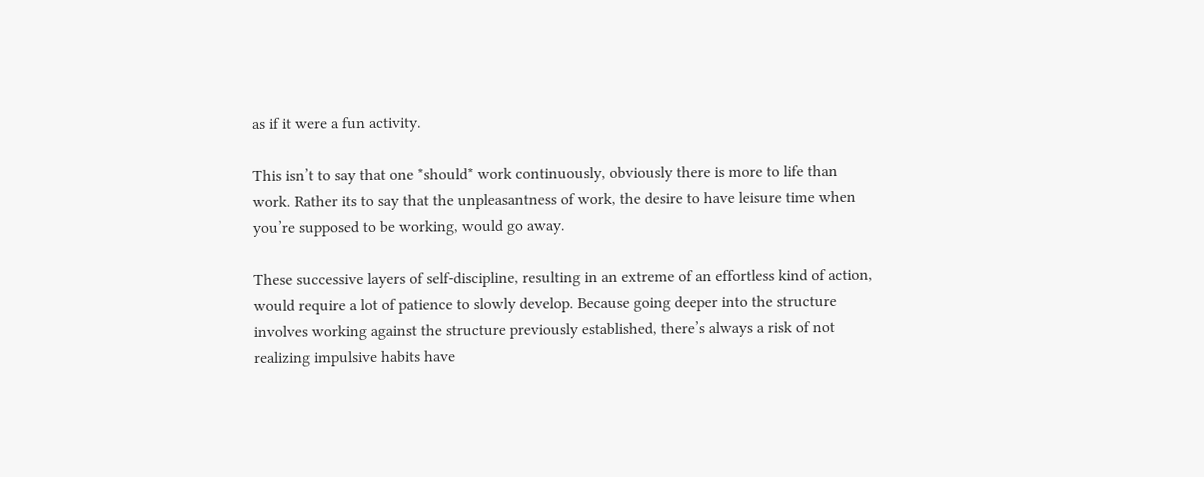as if it were a fun activity.

This isn’t to say that one *should* work continuously, obviously there is more to life than work. Rather its to say that the unpleasantness of work, the desire to have leisure time when you’re supposed to be working, would go away.

These successive layers of self-discipline, resulting in an extreme of an effortless kind of action, would require a lot of patience to slowly develop. Because going deeper into the structure involves working against the structure previously established, there’s always a risk of not realizing impulsive habits have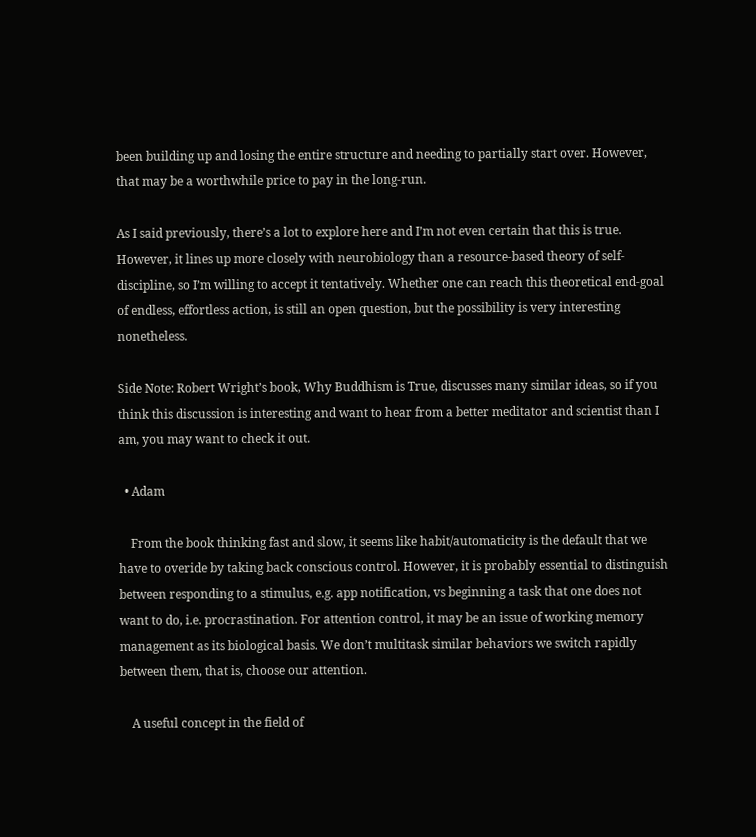been building up and losing the entire structure and needing to partially start over. However, that may be a worthwhile price to pay in the long-run.

As I said previously, there’s a lot to explore here and I’m not even certain that this is true. However, it lines up more closely with neurobiology than a resource-based theory of self-discipline, so I’m willing to accept it tentatively. Whether one can reach this theoretical end-goal of endless, effortless action, is still an open question, but the possibility is very interesting nonetheless.

Side Note: Robert Wright’s book, Why Buddhism is True, discusses many similar ideas, so if you think this discussion is interesting and want to hear from a better meditator and scientist than I am, you may want to check it out.

  • Adam

    From the book thinking fast and slow, it seems like habit/automaticity is the default that we have to overide by taking back conscious control. However, it is probably essential to distinguish between responding to a stimulus, e.g. app notification, vs beginning a task that one does not want to do, i.e. procrastination. For attention control, it may be an issue of working memory management as its biological basis. We don’t multitask similar behaviors we switch rapidly between them, that is, choose our attention.

    A useful concept in the field of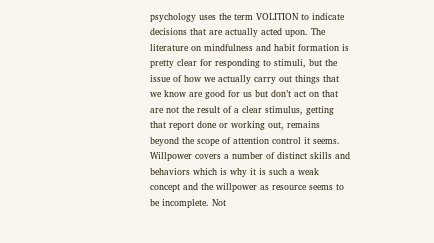psychology uses the term VOLITION to indicate decisions that are actually acted upon. The literature on mindfulness and habit formation is pretty clear for responding to stimuli, but the issue of how we actually carry out things that we know are good for us but don’t act on that are not the result of a clear stimulus, getting that report done or working out, remains beyond the scope of attention control it seems. Willpower covers a number of distinct skills and behaviors which is why it is such a weak concept and the willpower as resource seems to be incomplete. Not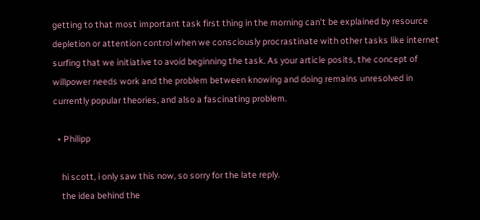getting to that most important task first thing in the morning can’t be explained by resource depletion or attention control when we consciously procrastinate with other tasks like internet surfing that we initiative to avoid beginning the task. As your article posits, the concept of willpower needs work and the problem between knowing and doing remains unresolved in currently popular theories, and also a fascinating problem.

  • Philipp

    hi scott, i only saw this now, so sorry for the late reply.
    the idea behind the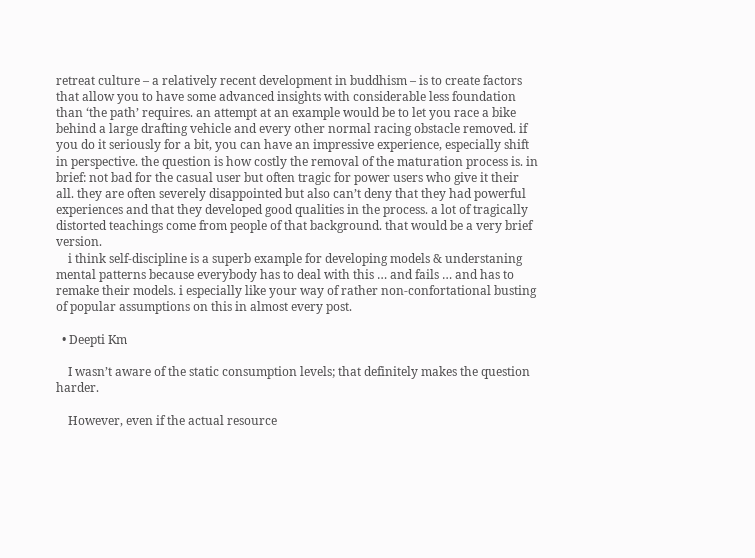retreat culture – a relatively recent development in buddhism – is to create factors that allow you to have some advanced insights with considerable less foundation than ‘the path’ requires. an attempt at an example would be to let you race a bike behind a large drafting vehicle and every other normal racing obstacle removed. if you do it seriously for a bit, you can have an impressive experience, especially shift in perspective. the question is how costly the removal of the maturation process is. in brief: not bad for the casual user but often tragic for power users who give it their all. they are often severely disappointed but also can’t deny that they had powerful experiences and that they developed good qualities in the process. a lot of tragically distorted teachings come from people of that background. that would be a very brief version.
    i think self-discipline is a superb example for developing models & understaning mental patterns because everybody has to deal with this … and fails … and has to remake their models. i especially like your way of rather non-confortational busting of popular assumptions on this in almost every post.

  • Deepti Km

    I wasn’t aware of the static consumption levels; that definitely makes the question harder.

    However, even if the actual resource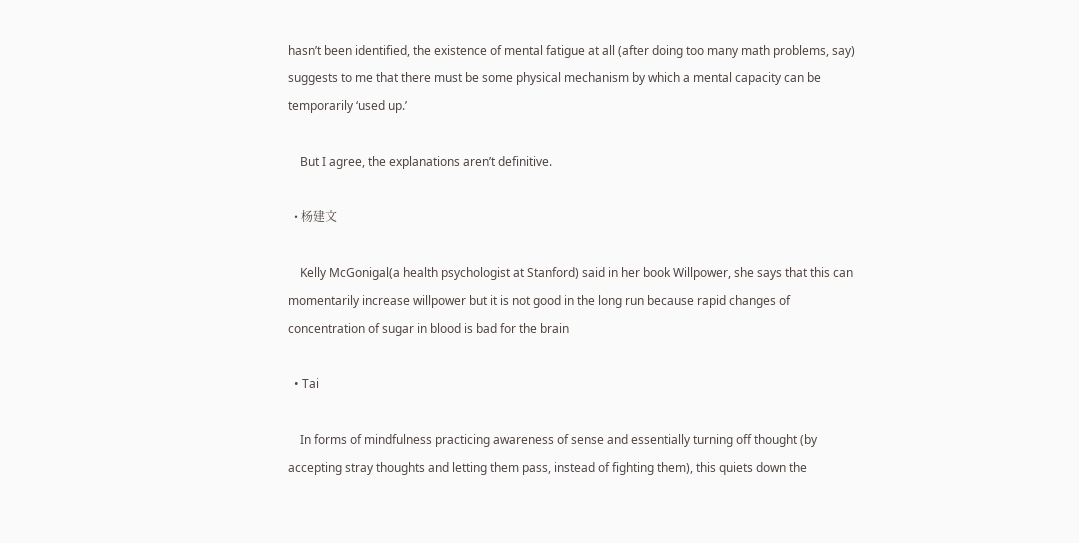hasn’t been identified, the existence of mental fatigue at all (after doing too many math problems, say) suggests to me that there must be some physical mechanism by which a mental capacity can be temporarily ‘used up.’

    But I agree, the explanations aren’t definitive.

  • 杨建文

    Kelly McGonigal(a health psychologist at Stanford) said in her book Willpower, she says that this can momentarily increase willpower but it is not good in the long run because rapid changes of concentration of sugar in blood is bad for the brain

  • Tai

    In forms of mindfulness practicing awareness of sense and essentially turning off thought (by accepting stray thoughts and letting them pass, instead of fighting them), this quiets down the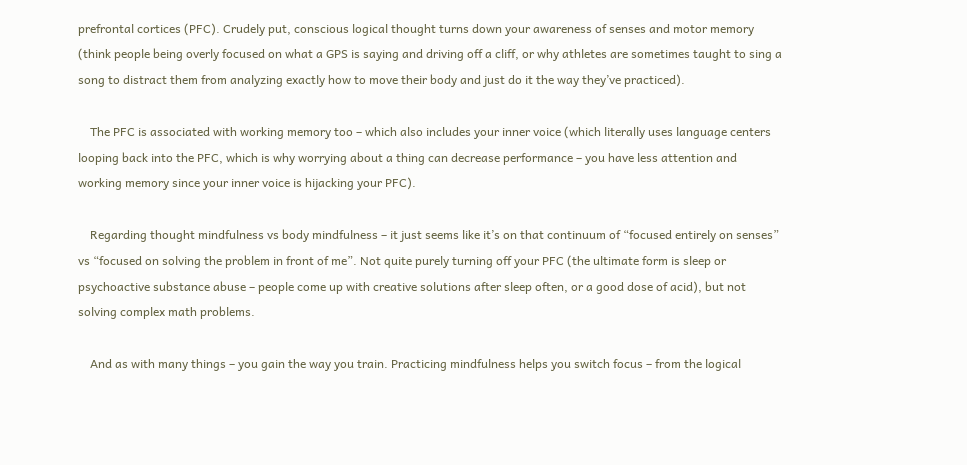prefrontal cortices (PFC). Crudely put, conscious logical thought turns down your awareness of senses and motor memory (think people being overly focused on what a GPS is saying and driving off a cliff, or why athletes are sometimes taught to sing a song to distract them from analyzing exactly how to move their body and just do it the way they’ve practiced).

    The PFC is associated with working memory too – which also includes your inner voice (which literally uses language centers looping back into the PFC, which is why worrying about a thing can decrease performance – you have less attention and working memory since your inner voice is hijacking your PFC).

    Regarding thought mindfulness vs body mindfulness – it just seems like it’s on that continuum of “focused entirely on senses” vs “focused on solving the problem in front of me”. Not quite purely turning off your PFC (the ultimate form is sleep or psychoactive substance abuse – people come up with creative solutions after sleep often, or a good dose of acid), but not solving complex math problems.

    And as with many things – you gain the way you train. Practicing mindfulness helps you switch focus – from the logical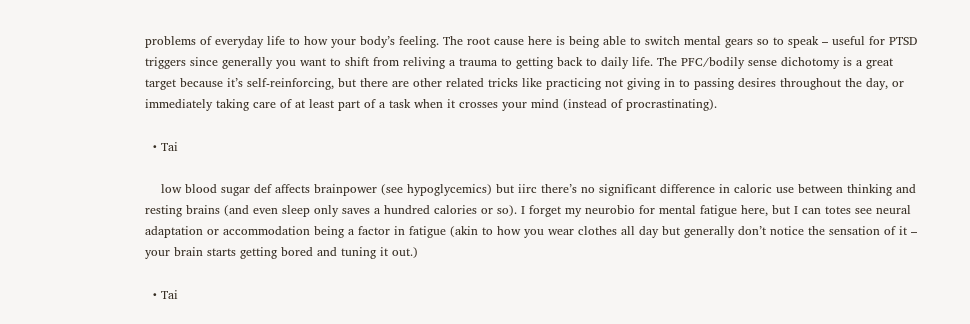problems of everyday life to how your body’s feeling. The root cause here is being able to switch mental gears so to speak – useful for PTSD triggers since generally you want to shift from reliving a trauma to getting back to daily life. The PFC/bodily sense dichotomy is a great target because it’s self-reinforcing, but there are other related tricks like practicing not giving in to passing desires throughout the day, or immediately taking care of at least part of a task when it crosses your mind (instead of procrastinating).

  • Tai

    low blood sugar def affects brainpower (see hypoglycemics) but iirc there’s no significant difference in caloric use between thinking and resting brains (and even sleep only saves a hundred calories or so). I forget my neurobio for mental fatigue here, but I can totes see neural adaptation or accommodation being a factor in fatigue (akin to how you wear clothes all day but generally don’t notice the sensation of it – your brain starts getting bored and tuning it out.)

  • Tai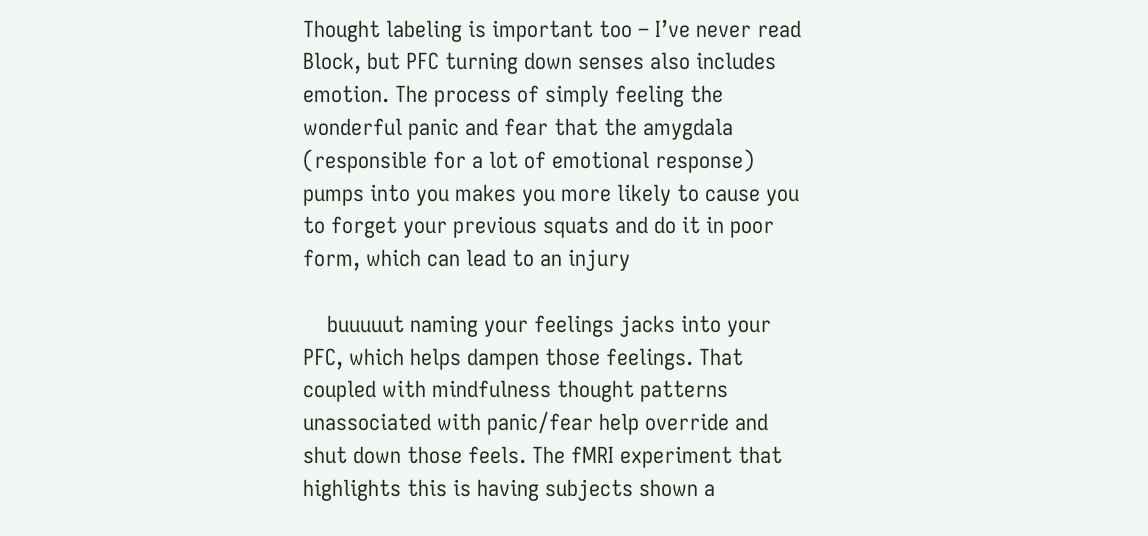Thought labeling is important too – I’ve never read Block, but PFC turning down senses also includes emotion. The process of simply feeling the wonderful panic and fear that the amygdala (responsible for a lot of emotional response) pumps into you makes you more likely to cause you to forget your previous squats and do it in poor form, which can lead to an injury

    buuuuut naming your feelings jacks into your PFC, which helps dampen those feelings. That coupled with mindfulness thought patterns unassociated with panic/fear help override and shut down those feels. The fMRI experiment that highlights this is having subjects shown a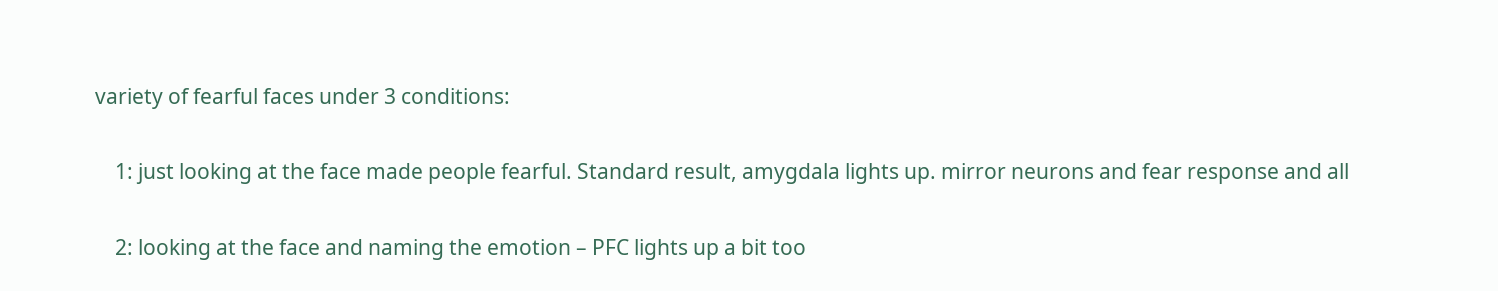variety of fearful faces under 3 conditions:

    1: just looking at the face made people fearful. Standard result, amygdala lights up. mirror neurons and fear response and all

    2: looking at the face and naming the emotion – PFC lights up a bit too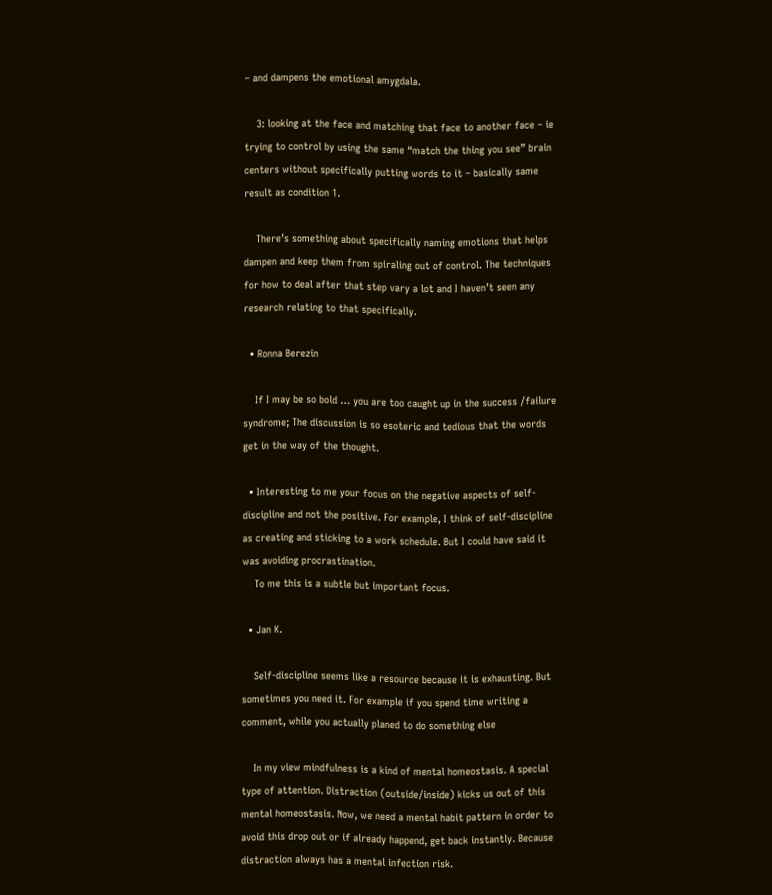– and dampens the emotional amygdala.

    3: looking at the face and matching that face to another face – ie trying to control by using the same “match the thing you see” brain centers without specifically putting words to it – basically same result as condition 1.

    There’s something about specifically naming emotions that helps dampen and keep them from spiraling out of control. The techniques for how to deal after that step vary a lot and I haven’t seen any research relating to that specifically.

  • Ronna Berezin

    If I may be so bold … you are too caught up in the success /failure syndrome; The discussion is so esoteric and tedious that the words get in the way of the thought.

  • Interesting to me your focus on the negative aspects of self-discipline and not the positive. For example, I think of self-discipline as creating and sticking to a work schedule. But I could have said it was avoiding procrastination.
    To me this is a subtle but important focus.

  • Jan K.

    Self-discipline seems like a resource because it is exhausting. But sometimes you need it. For example if you spend time writing a comment, while you actually planed to do something else

    In my view mindfulness is a kind of mental homeostasis. A special type of attention. Distraction (outside/inside) kicks us out of this mental homeostasis. Now, we need a mental habit pattern in order to avoid this drop out or if already happend, get back instantly. Because distraction always has a mental infection risk.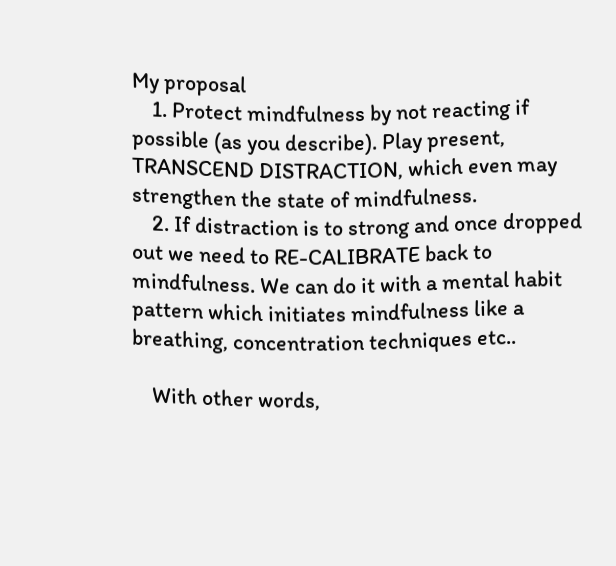My proposal
    1. Protect mindfulness by not reacting if possible (as you describe). Play present, TRANSCEND DISTRACTION, which even may strengthen the state of mindfulness.
    2. If distraction is to strong and once dropped out we need to RE-CALIBRATE back to mindfulness. We can do it with a mental habit pattern which initiates mindfulness like a breathing, concentration techniques etc..

    With other words,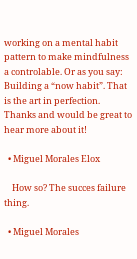working on a mental habit pattern to make mindfulness a controlable. Or as you say: Building a “now habit”. That is the art in perfection. Thanks and would be great to hear more about it!

  • Miguel Morales Elox

    How so? The succes failure thing.

  • Miguel Morales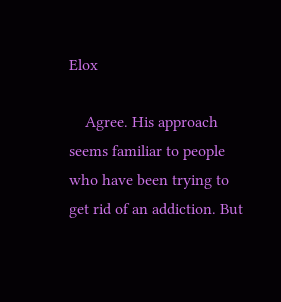Elox

    Agree. His approach seems familiar to people who have been trying to get rid of an addiction. But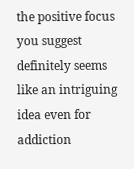the positive focus you suggest definitely seems like an intriguing idea even for addiction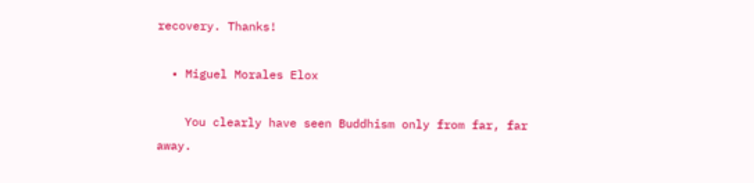recovery. Thanks!

  • Miguel Morales Elox

    You clearly have seen Buddhism only from far, far away.